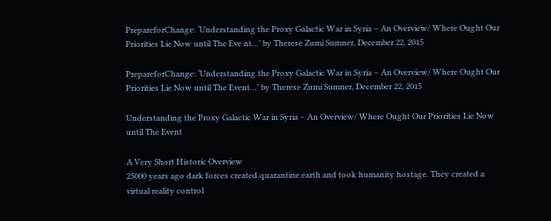PrepareforChange: ‘Understanding the Proxy Galactic War in Syria – An Overview/ Where Ought Our Priorities Lie Now until The Eve nt…’ by Therese Zumi Sumner, December 22, 2015

PrepareforChange: ‘Understanding the Proxy Galactic War in Syria – An Overview/ Where Ought Our Priorities Lie Now until The Event…’ by Therese Zumi Sumner, December 22, 2015

Understanding the Proxy Galactic War in Syria – An Overview/ Where Ought Our Priorities Lie Now until The Event

A Very Short Historic Overview
25000 years ago dark forces created quarantine earth and took humanity hostage. They created a virtual reality control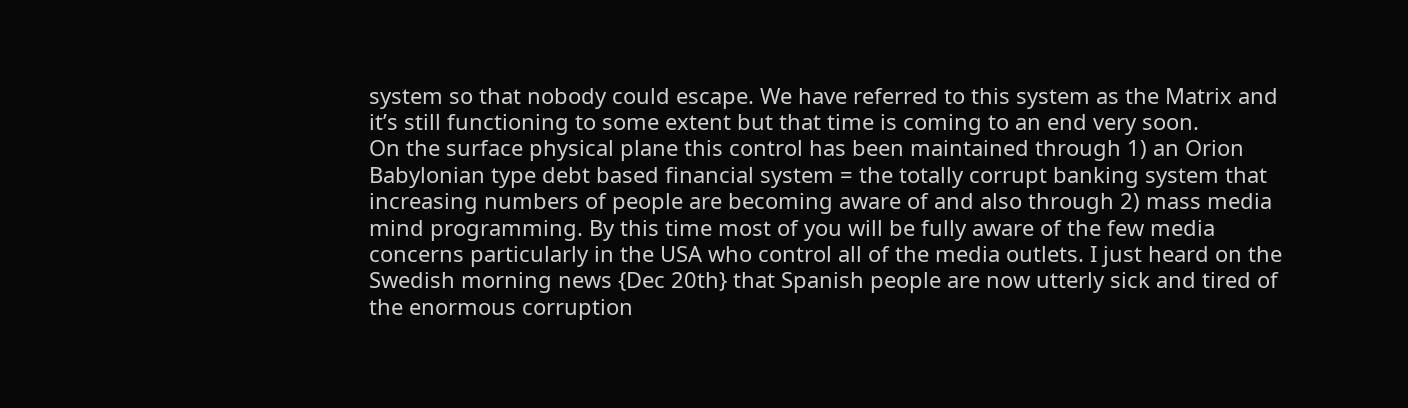system so that nobody could escape. We have referred to this system as the Matrix and it’s still functioning to some extent but that time is coming to an end very soon.
On the surface physical plane this control has been maintained through 1) an Orion Babylonian type debt based financial system = the totally corrupt banking system that increasing numbers of people are becoming aware of and also through 2) mass media mind programming. By this time most of you will be fully aware of the few media concerns particularly in the USA who control all of the media outlets. I just heard on the Swedish morning news {Dec 20th} that Spanish people are now utterly sick and tired of the enormous corruption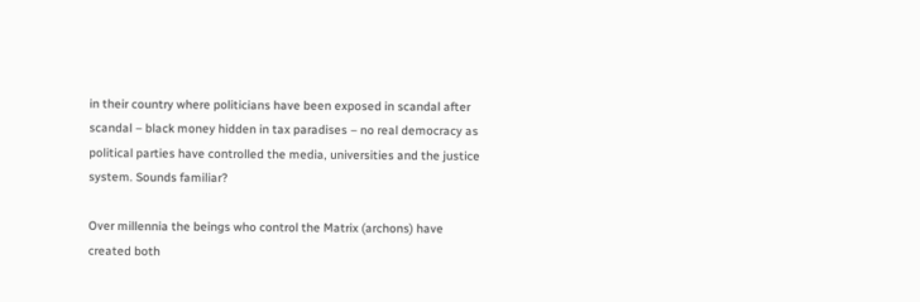in their country where politicians have been exposed in scandal after scandal – black money hidden in tax paradises – no real democracy as political parties have controlled the media, universities and the justice system. Sounds familiar?

Over millennia the beings who control the Matrix (archons) have created both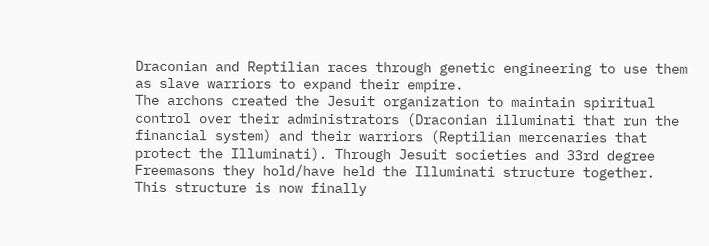Draconian and Reptilian races through genetic engineering to use them as slave warriors to expand their empire.
The archons created the Jesuit organization to maintain spiritual control over their administrators (Draconian illuminati that run the financial system) and their warriors (Reptilian mercenaries that protect the Illuminati). Through Jesuit societies and 33rd degree Freemasons they hold/have held the Illuminati structure together. This structure is now finally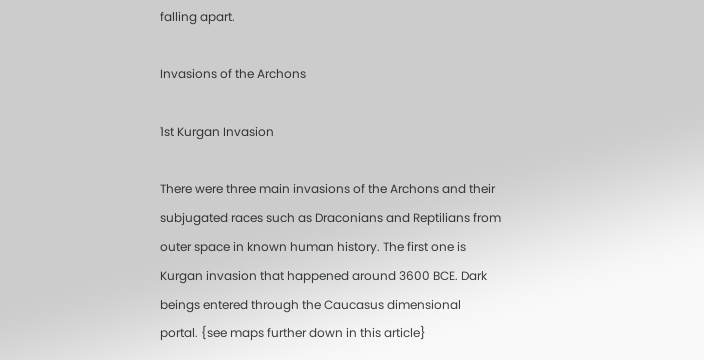falling apart.

Invasions of the Archons

1st Kurgan Invasion

There were three main invasions of the Archons and their subjugated races such as Draconians and Reptilians from outer space in known human history. The first one is Kurgan invasion that happened around 3600 BCE. Dark beings entered through the Caucasus dimensional portal. {see maps further down in this article}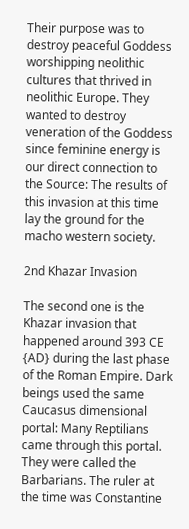Their purpose was to destroy peaceful Goddess worshipping neolithic cultures that thrived in neolithic Europe. They wanted to destroy veneration of the Goddess since feminine energy is our direct connection to the Source: The results of this invasion at this time lay the ground for the macho western society.

2nd Khazar Invasion

The second one is the Khazar invasion that happened around 393 CE {AD} during the last phase of the Roman Empire. Dark beings used the same Caucasus dimensional portal: Many Reptilians came through this portal. They were called the Barbarians. The ruler at the time was Constantine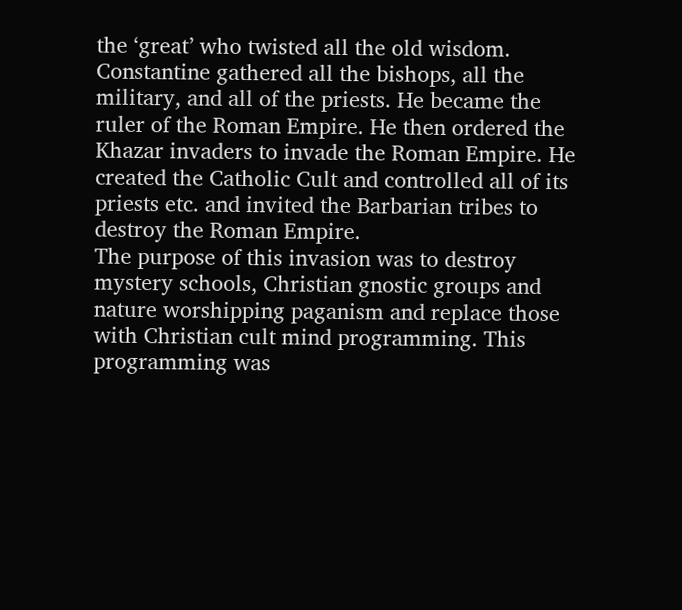the ‘great’ who twisted all the old wisdom. Constantine gathered all the bishops, all the military, and all of the priests. He became the ruler of the Roman Empire. He then ordered the Khazar invaders to invade the Roman Empire. He created the Catholic Cult and controlled all of its priests etc. and invited the Barbarian tribes to destroy the Roman Empire.
The purpose of this invasion was to destroy mystery schools, Christian gnostic groups and nature worshipping paganism and replace those with Christian cult mind programming. This programming was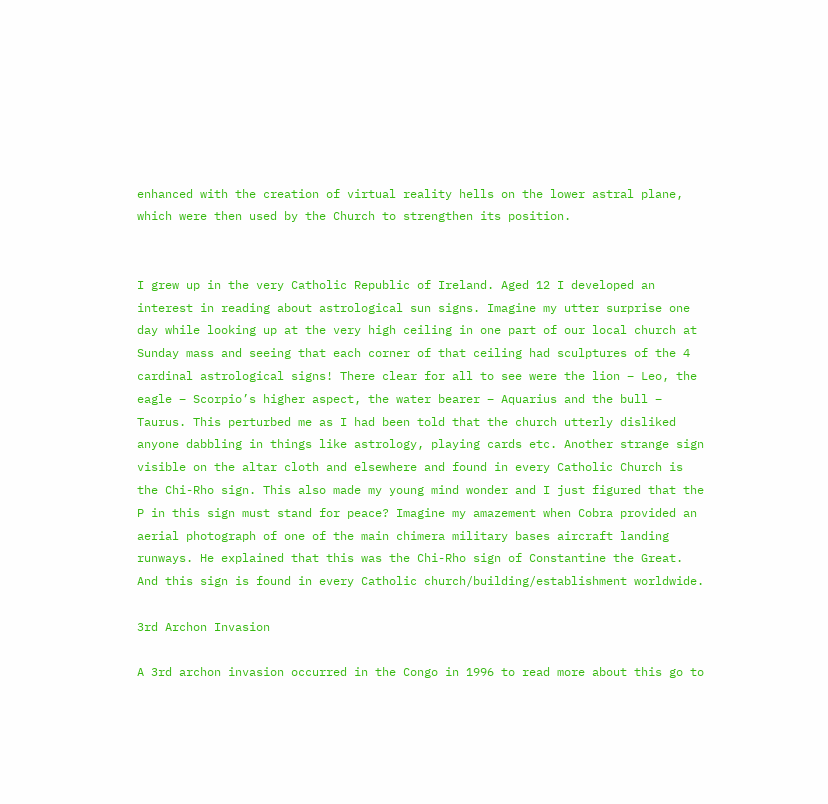enhanced with the creation of virtual reality hells on the lower astral plane, which were then used by the Church to strengthen its position.


I grew up in the very Catholic Republic of Ireland. Aged 12 I developed an interest in reading about astrological sun signs. Imagine my utter surprise one day while looking up at the very high ceiling in one part of our local church at Sunday mass and seeing that each corner of that ceiling had sculptures of the 4 cardinal astrological signs! There clear for all to see were the lion – Leo, the eagle – Scorpio’s higher aspect, the water bearer – Aquarius and the bull – Taurus. This perturbed me as I had been told that the church utterly disliked anyone dabbling in things like astrology, playing cards etc. Another strange sign visible on the altar cloth and elsewhere and found in every Catholic Church is the Chi-Rho sign. This also made my young mind wonder and I just figured that the P in this sign must stand for peace? Imagine my amazement when Cobra provided an aerial photograph of one of the main chimera military bases aircraft landing runways. He explained that this was the Chi-Rho sign of Constantine the Great. And this sign is found in every Catholic church/building/establishment worldwide.

3rd Archon Invasion

A 3rd archon invasion occurred in the Congo in 1996 to read more about this go to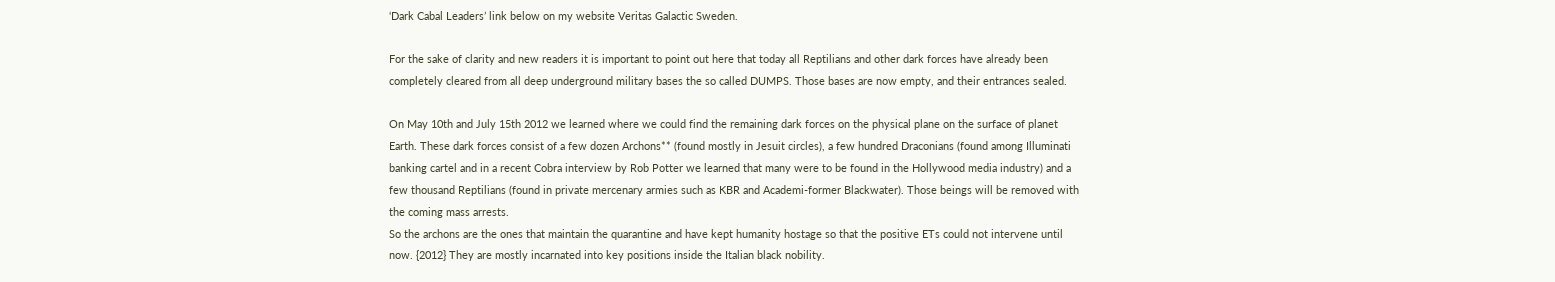‘Dark Cabal Leaders’ link below on my website Veritas Galactic Sweden.

For the sake of clarity and new readers it is important to point out here that today all Reptilians and other dark forces have already been completely cleared from all deep underground military bases the so called DUMPS. Those bases are now empty, and their entrances sealed.

On May 10th and July 15th 2012 we learned where we could find the remaining dark forces on the physical plane on the surface of planet Earth. These dark forces consist of a few dozen Archons** (found mostly in Jesuit circles), a few hundred Draconians (found among Illuminati banking cartel and in a recent Cobra interview by Rob Potter we learned that many were to be found in the Hollywood media industry) and a few thousand Reptilians (found in private mercenary armies such as KBR and Academi-former Blackwater). Those beings will be removed with the coming mass arrests.
So the archons are the ones that maintain the quarantine and have kept humanity hostage so that the positive ETs could not intervene until now. {2012} They are mostly incarnated into key positions inside the Italian black nobility.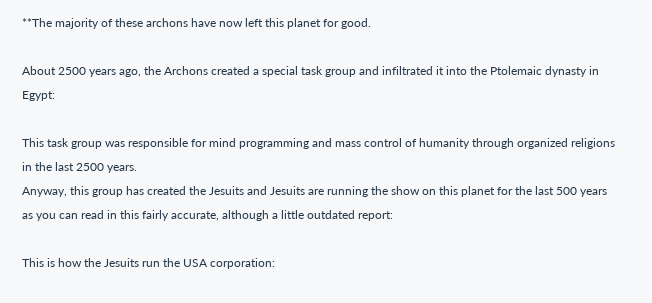**The majority of these archons have now left this planet for good.

About 2500 years ago, the Archons created a special task group and infiltrated it into the Ptolemaic dynasty in Egypt:

This task group was responsible for mind programming and mass control of humanity through organized religions in the last 2500 years.
Anyway, this group has created the Jesuits and Jesuits are running the show on this planet for the last 500 years as you can read in this fairly accurate, although a little outdated report:

This is how the Jesuits run the USA corporation: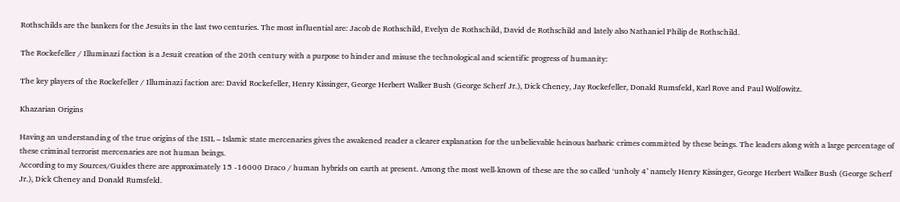Rothschilds are the bankers for the Jesuits in the last two centuries. The most influential are: Jacob de Rothschild, Evelyn de Rothschild, David de Rothschild and lately also Nathaniel Philip de Rothschild.

The Rockefeller / Illuminazi faction is a Jesuit creation of the 20th century with a purpose to hinder and misuse the technological and scientific progress of humanity:

The key players of the Rockefeller / Illuminazi faction are: David Rockefeller, Henry Kissinger, George Herbert Walker Bush (George Scherf Jr.), Dick Cheney, Jay Rockefeller, Donald Rumsfeld, Karl Rove and Paul Wolfowitz.

Khazarian Origins

Having an understanding of the true origins of the ISIL – Islamic state mercenaries gives the awakened reader a clearer explanation for the unbelievable heinous barbaric crimes committed by these beings. The leaders along with a large percentage of these criminal terrorist mercenaries are not human beings.
According to my Sources/Guides there are approximately 15 -16000 Draco / human hybrids on earth at present. Among the most well-known of these are the so called ‘unholy 4’ namely Henry Kissinger, George Herbert Walker Bush (George Scherf Jr.), Dick Cheney and Donald Rumsfeld.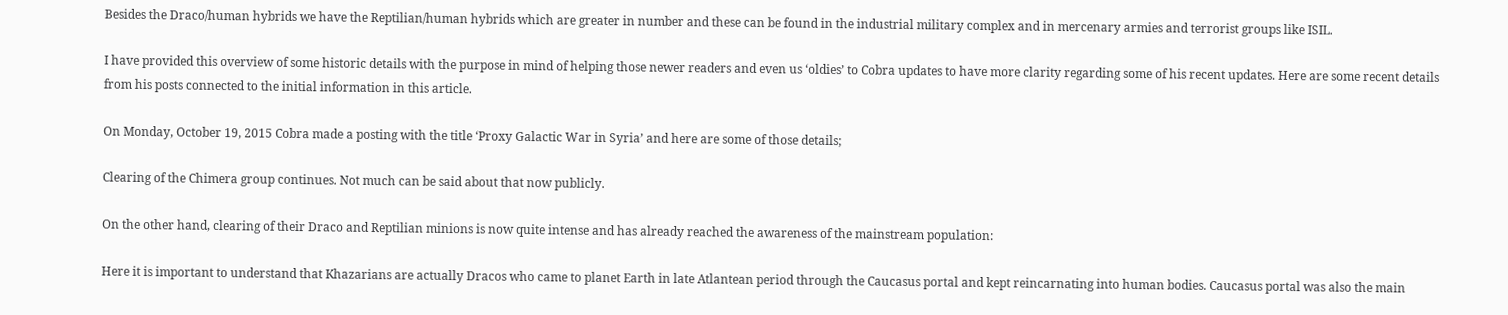Besides the Draco/human hybrids we have the Reptilian/human hybrids which are greater in number and these can be found in the industrial military complex and in mercenary armies and terrorist groups like ISIL.

I have provided this overview of some historic details with the purpose in mind of helping those newer readers and even us ‘oldies’ to Cobra updates to have more clarity regarding some of his recent updates. Here are some recent details from his posts connected to the initial information in this article.

On Monday, October 19, 2015 Cobra made a posting with the title ‘Proxy Galactic War in Syria’ and here are some of those details;

Clearing of the Chimera group continues. Not much can be said about that now publicly.

On the other hand, clearing of their Draco and Reptilian minions is now quite intense and has already reached the awareness of the mainstream population:

Here it is important to understand that Khazarians are actually Dracos who came to planet Earth in late Atlantean period through the Caucasus portal and kept reincarnating into human bodies. Caucasus portal was also the main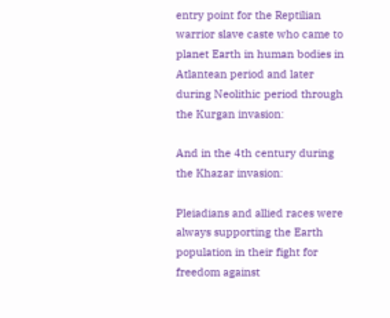entry point for the Reptilian warrior slave caste who came to planet Earth in human bodies in Atlantean period and later during Neolithic period through the Kurgan invasion:

And in the 4th century during the Khazar invasion:

Pleiadians and allied races were always supporting the Earth population in their fight for freedom against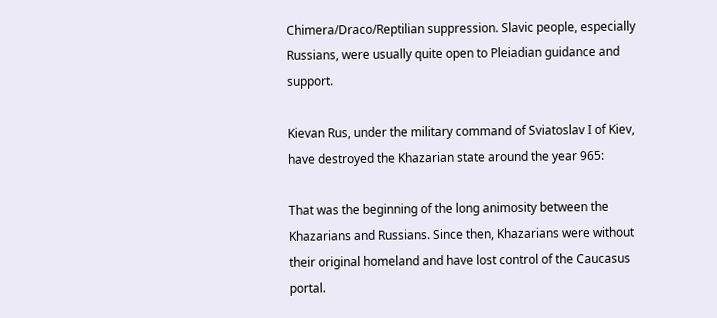Chimera/Draco/Reptilian suppression. Slavic people, especially Russians, were usually quite open to Pleiadian guidance and support.

Kievan Rus, under the military command of Sviatoslav I of Kiev, have destroyed the Khazarian state around the year 965:

That was the beginning of the long animosity between the Khazarians and Russians. Since then, Khazarians were without their original homeland and have lost control of the Caucasus portal.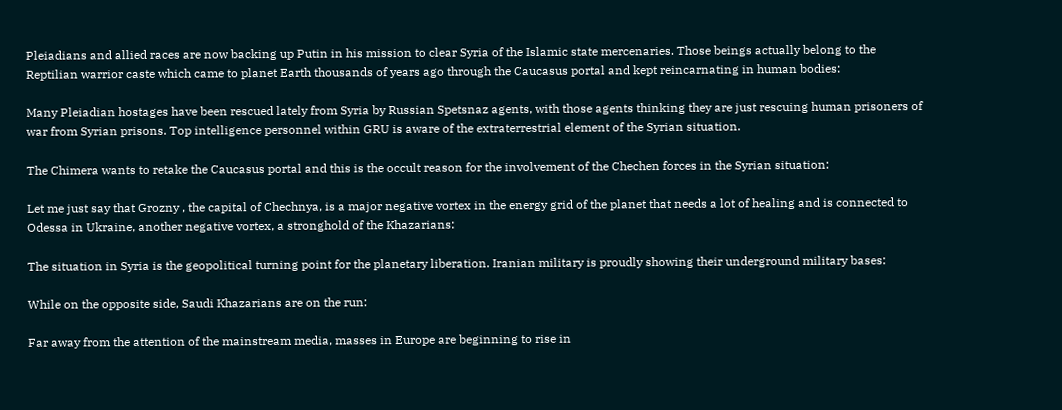Pleiadians and allied races are now backing up Putin in his mission to clear Syria of the Islamic state mercenaries. Those beings actually belong to the Reptilian warrior caste which came to planet Earth thousands of years ago through the Caucasus portal and kept reincarnating in human bodies:

Many Pleiadian hostages have been rescued lately from Syria by Russian Spetsnaz agents, with those agents thinking they are just rescuing human prisoners of war from Syrian prisons. Top intelligence personnel within GRU is aware of the extraterrestrial element of the Syrian situation.

The Chimera wants to retake the Caucasus portal and this is the occult reason for the involvement of the Chechen forces in the Syrian situation:

Let me just say that Grozny , the capital of Chechnya, is a major negative vortex in the energy grid of the planet that needs a lot of healing and is connected to Odessa in Ukraine, another negative vortex, a stronghold of the Khazarians:

The situation in Syria is the geopolitical turning point for the planetary liberation. Iranian military is proudly showing their underground military bases:

While on the opposite side, Saudi Khazarians are on the run:

Far away from the attention of the mainstream media, masses in Europe are beginning to rise in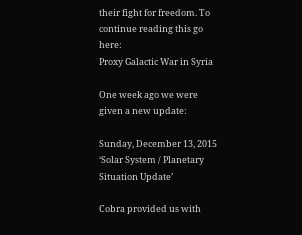their fight for freedom. To continue reading this go here:
Proxy Galactic War in Syria

One week ago we were given a new update:

Sunday, December 13, 2015 ‘Solar System / Planetary Situation Update’

Cobra provided us with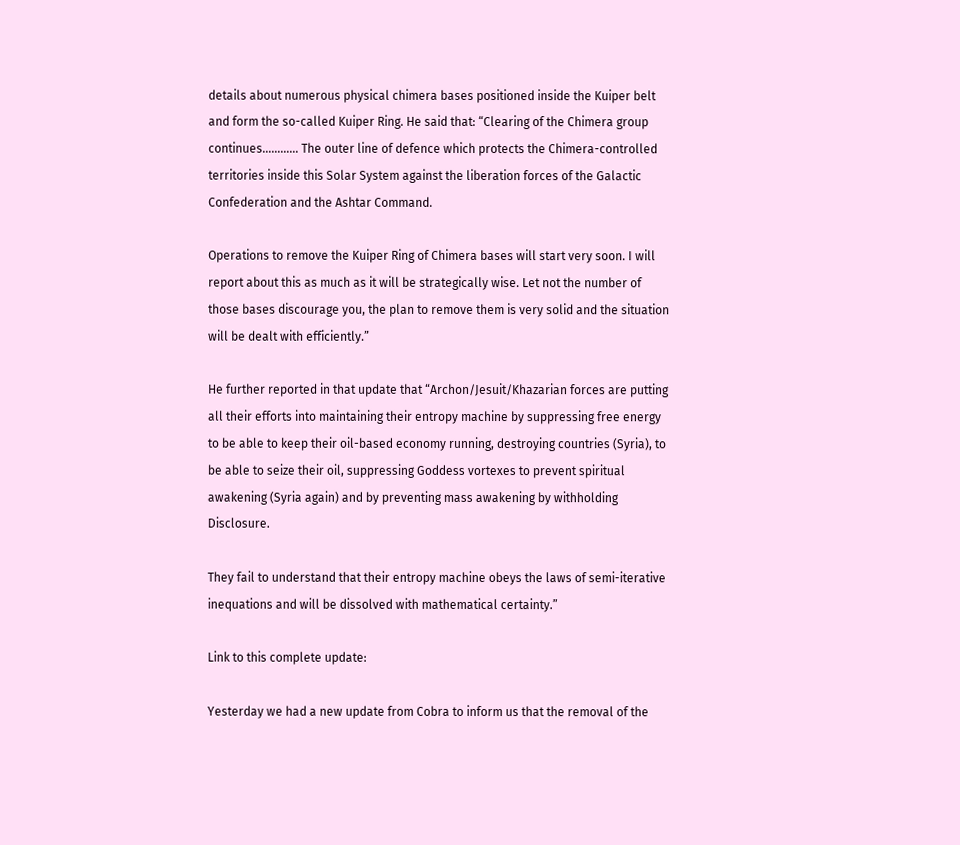details about numerous physical chimera bases positioned inside the Kuiper belt and form the so-called Kuiper Ring. He said that: “Clearing of the Chimera group continues………… The outer line of defence which protects the Chimera-controlled territories inside this Solar System against the liberation forces of the Galactic Confederation and the Ashtar Command.

Operations to remove the Kuiper Ring of Chimera bases will start very soon. I will report about this as much as it will be strategically wise. Let not the number of those bases discourage you, the plan to remove them is very solid and the situation will be dealt with efficiently.”

He further reported in that update that “Archon/Jesuit/Khazarian forces are putting all their efforts into maintaining their entropy machine by suppressing free energy to be able to keep their oil-based economy running, destroying countries (Syria), to be able to seize their oil, suppressing Goddess vortexes to prevent spiritual awakening (Syria again) and by preventing mass awakening by withholding Disclosure.

They fail to understand that their entropy machine obeys the laws of semi-iterative inequations and will be dissolved with mathematical certainty.”

Link to this complete update:

Yesterday we had a new update from Cobra to inform us that the removal of the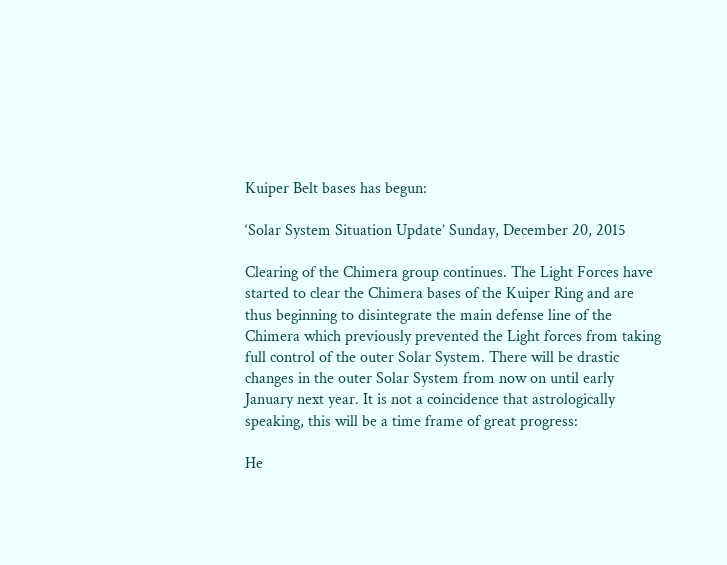Kuiper Belt bases has begun:

‘Solar System Situation Update’ Sunday, December 20, 2015

Clearing of the Chimera group continues. The Light Forces have started to clear the Chimera bases of the Kuiper Ring and are thus beginning to disintegrate the main defense line of the Chimera which previously prevented the Light forces from taking full control of the outer Solar System. There will be drastic changes in the outer Solar System from now on until early January next year. It is not a coincidence that astrologically speaking, this will be a time frame of great progress:

He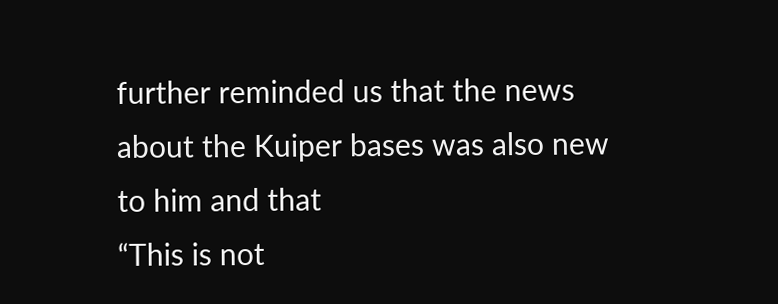further reminded us that the news about the Kuiper bases was also new to him and that
“This is not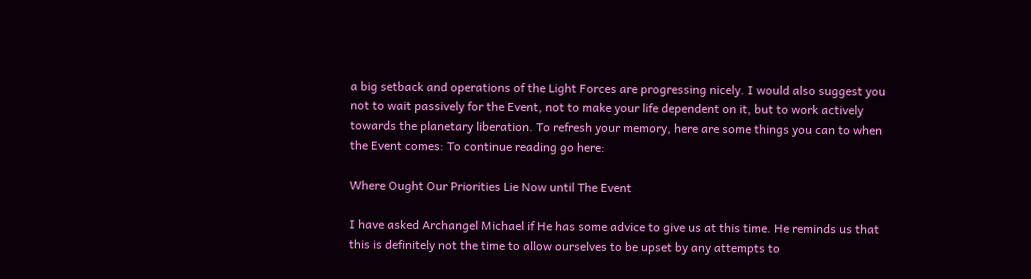a big setback and operations of the Light Forces are progressing nicely. I would also suggest you not to wait passively for the Event, not to make your life dependent on it, but to work actively towards the planetary liberation. To refresh your memory, here are some things you can to when the Event comes: To continue reading go here:

Where Ought Our Priorities Lie Now until The Event

I have asked Archangel Michael if He has some advice to give us at this time. He reminds us that this is definitely not the time to allow ourselves to be upset by any attempts to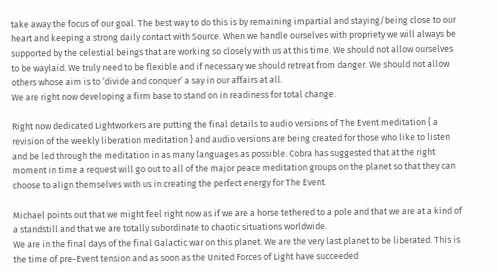take away the focus of our goal. The best way to do this is by remaining impartial and staying/being close to our heart and keeping a strong daily contact with Source. When we handle ourselves with propriety we will always be supported by the celestial beings that are working so closely with us at this time. We should not allow ourselves to be waylaid. We truly need to be flexible and if necessary we should retreat from danger. We should not allow others whose aim is to ‘divide and conquer’ a say in our affairs at all.
We are right now developing a firm base to stand on in readiness for total change.

Right now dedicated Lightworkers are putting the final details to audio versions of The Event meditation { a revision of the weekly liberation meditation } and audio versions are being created for those who like to listen and be led through the meditation in as many languages as possible. Cobra has suggested that at the right moment in time a request will go out to all of the major peace meditation groups on the planet so that they can choose to align themselves with us in creating the perfect energy for The Event.

Michael points out that we might feel right now as if we are a horse tethered to a pole and that we are at a kind of a standstill and that we are totally subordinate to chaotic situations worldwide.
We are in the final days of the final Galactic war on this planet. We are the very last planet to be liberated. This is the time of pre-Event tension and as soon as the United Forces of Light have succeeded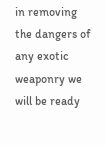in removing the dangers of any exotic weaponry we will be ready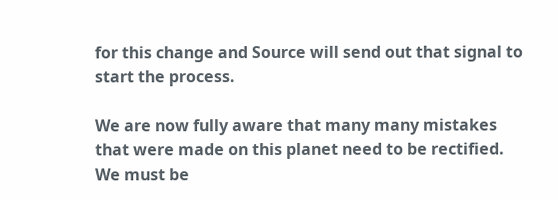for this change and Source will send out that signal to start the process.

We are now fully aware that many many mistakes that were made on this planet need to be rectified. We must be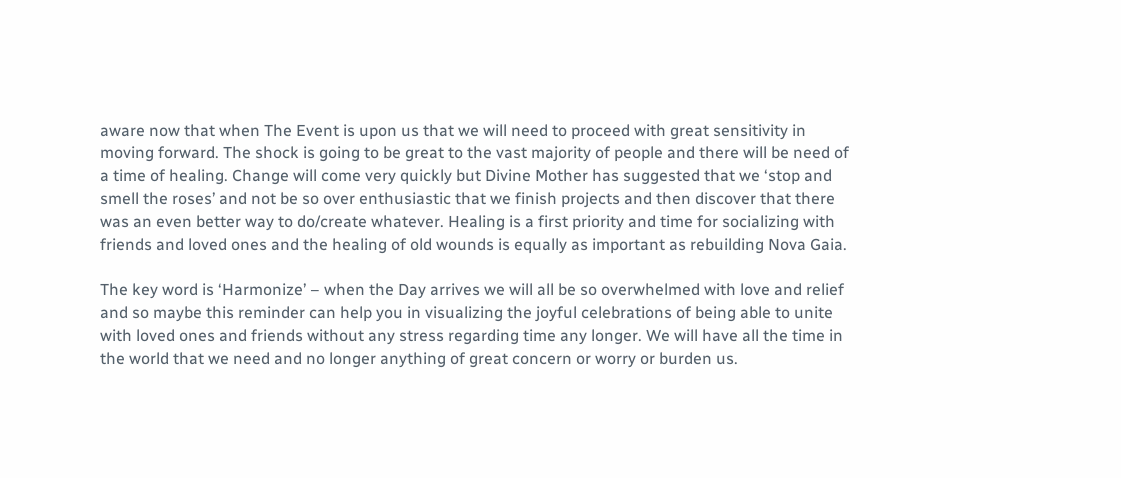aware now that when The Event is upon us that we will need to proceed with great sensitivity in moving forward. The shock is going to be great to the vast majority of people and there will be need of a time of healing. Change will come very quickly but Divine Mother has suggested that we ‘stop and smell the roses’ and not be so over enthusiastic that we finish projects and then discover that there was an even better way to do/create whatever. Healing is a first priority and time for socializing with friends and loved ones and the healing of old wounds is equally as important as rebuilding Nova Gaia.

The key word is ‘Harmonize’ – when the Day arrives we will all be so overwhelmed with love and relief and so maybe this reminder can help you in visualizing the joyful celebrations of being able to unite with loved ones and friends without any stress regarding time any longer. We will have all the time in the world that we need and no longer anything of great concern or worry or burden us.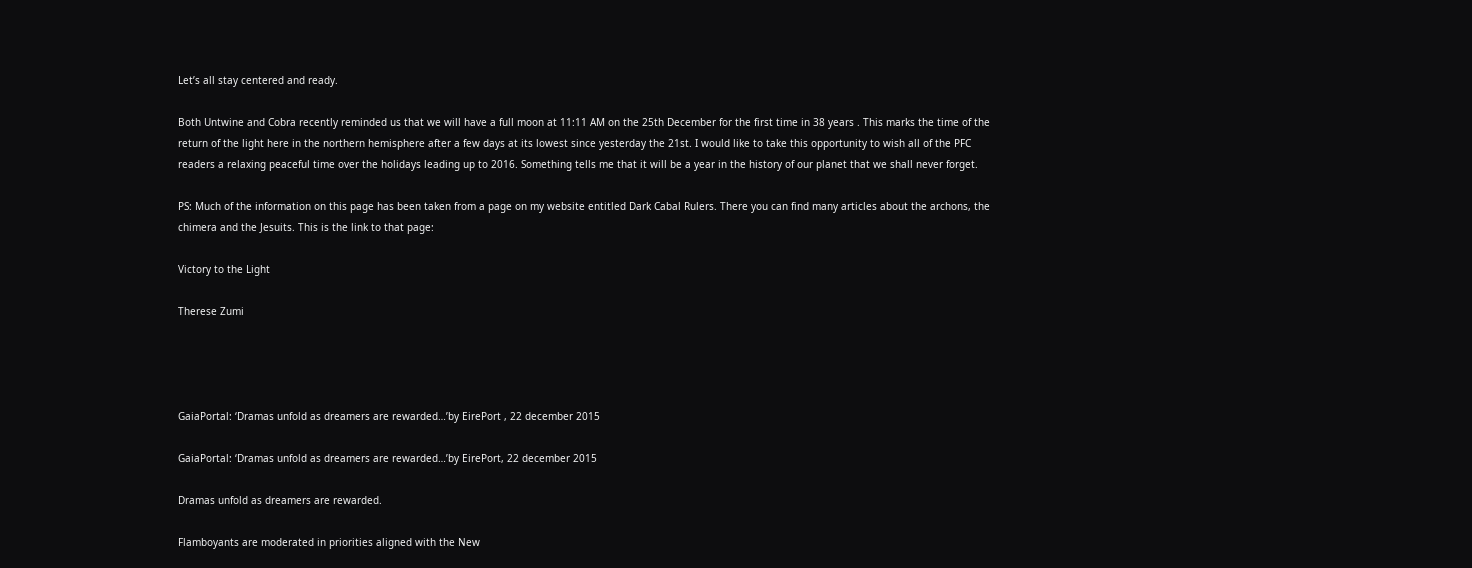Let’s all stay centered and ready.

Both Untwine and Cobra recently reminded us that we will have a full moon at 11:11 AM on the 25th December for the first time in 38 years . This marks the time of the return of the light here in the northern hemisphere after a few days at its lowest since yesterday the 21st. I would like to take this opportunity to wish all of the PFC readers a relaxing peaceful time over the holidays leading up to 2016. Something tells me that it will be a year in the history of our planet that we shall never forget.

PS: Much of the information on this page has been taken from a page on my website entitled Dark Cabal Rulers. There you can find many articles about the archons, the chimera and the Jesuits. This is the link to that page:

Victory to the Light

Therese Zumi




GaiaPortal: ‘Dramas unfold as dreamers are rewarded…’by EirePort , 22 december 2015

GaiaPortal: ‘Dramas unfold as dreamers are rewarded…’by EirePort, 22 december 2015

Dramas unfold as dreamers are rewarded.

Flamboyants are moderated in priorities aligned with the New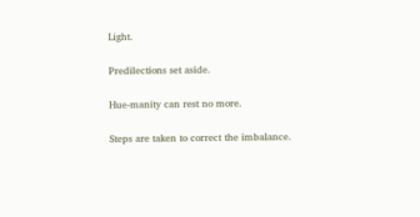Light.

Predilections set aside.

Hue-manity can rest no more.

Steps are taken to correct the imbalance.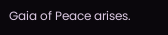Gaia of Peace arises.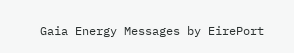Gaia Energy Messages by EirePort